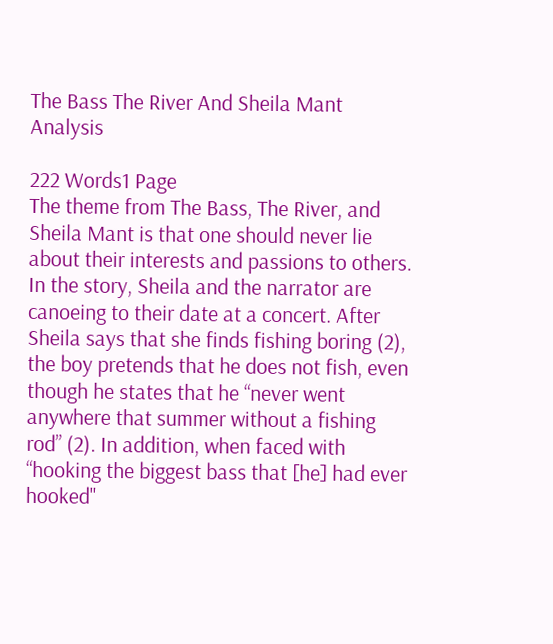The Bass The River And Sheila Mant Analysis

222 Words1 Page
The theme from The Bass, The River, and Sheila Mant is that one should never lie about their interests and passions to others. In the story, Sheila and the narrator are canoeing to their date at a concert. After Sheila says that she finds fishing boring (2), the boy pretends that he does not fish, even though he states that he “never went anywhere that summer without a fishing rod” (2). In addition, when faced with “hooking the biggest bass that [he] had ever hooked"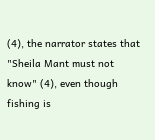(4), the narrator states that "Sheila Mant must not know" (4), even though fishing is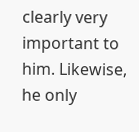clearly very important to him. Likewise, he only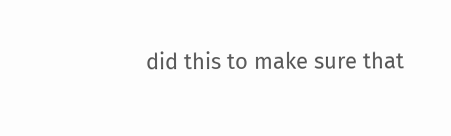did this to make sure that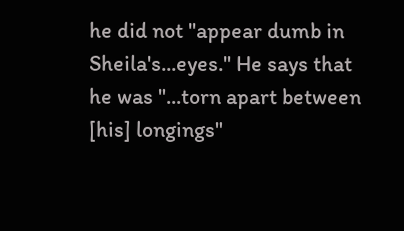he did not "appear dumb in Sheila's...eyes." He says that he was "...torn apart between [his] longings"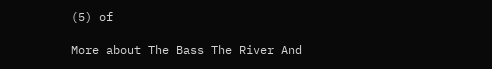(5) of

More about The Bass The River And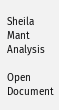Sheila Mant Analysis

Open Document